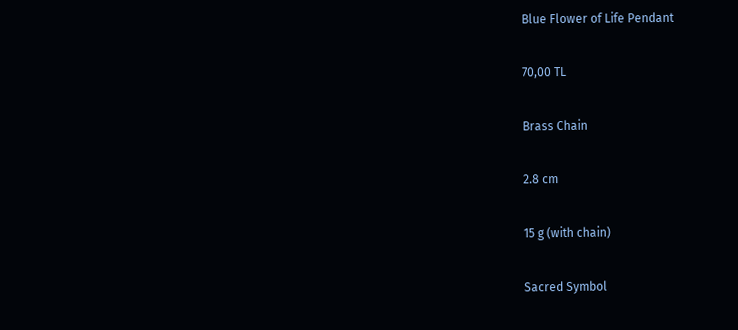Blue Flower of Life Pendant

70,00 TL

Brass Chain

2.8 cm

15 g (with chain)

Sacred Symbol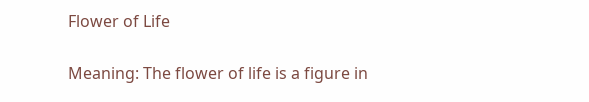Flower of Life

Meaning: The flower of life is a figure in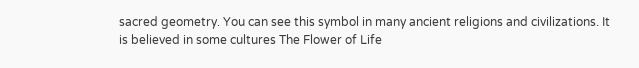sacred geometry. You can see this symbol in many ancient religions and civilizations. It is believed in some cultures The Flower of Life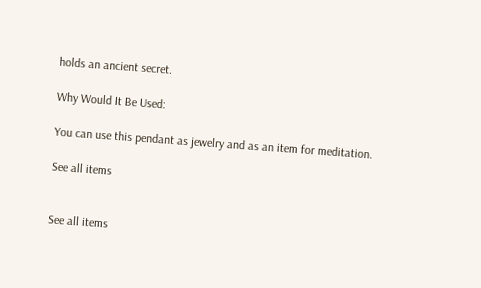holds an ancient secret.

Why Would It Be Used:

You can use this pendant as jewelry and as an item for meditation.

See all items


See all items